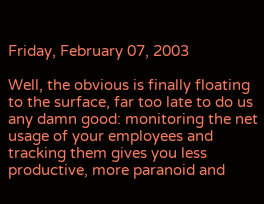Friday, February 07, 2003

Well, the obvious is finally floating to the surface, far too late to do us any damn good: monitoring the net usage of your employees and tracking them gives you less productive, more paranoid and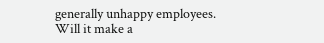generally unhappy employees. Will it make a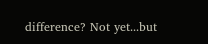difference? Not yet...but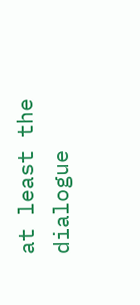at least the dialogue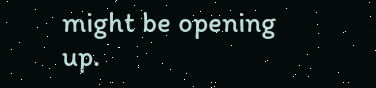might be opening up.